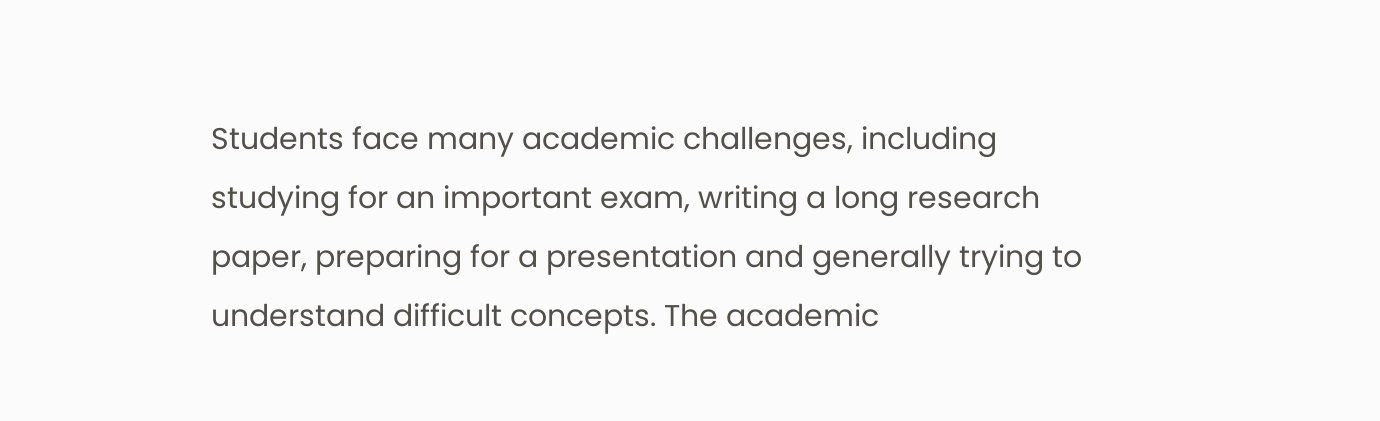Students face many academic challenges, including studying for an important exam, writing a long research paper, preparing for a presentation and generally trying to understand difficult concepts. The academic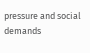pressure and social demands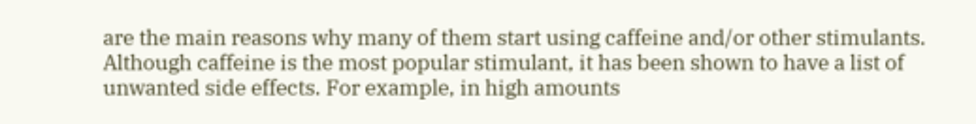are the main reasons why many of them start using caffeine and/or other stimulants. Although caffeine is the most popular stimulant, it has been shown to have a list of unwanted side effects. For example, in high amounts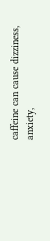caffeine can cause dizziness, anxiety,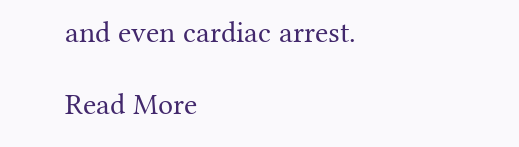and even cardiac arrest.

Read More